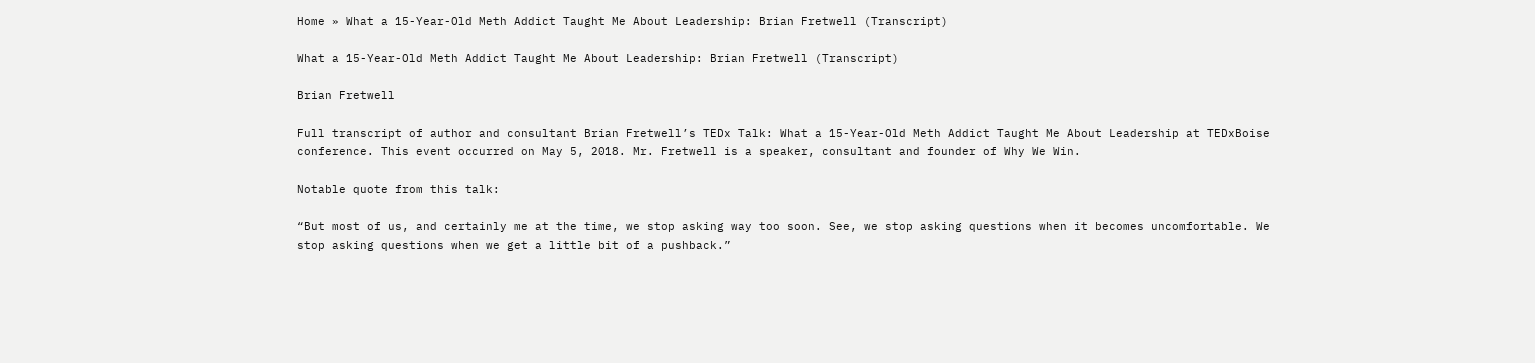Home » What a 15-Year-Old Meth Addict Taught Me About Leadership: Brian Fretwell (Transcript)

What a 15-Year-Old Meth Addict Taught Me About Leadership: Brian Fretwell (Transcript)

Brian Fretwell

Full transcript of author and consultant Brian Fretwell’s TEDx Talk: What a 15-Year-Old Meth Addict Taught Me About Leadership at TEDxBoise conference. This event occurred on May 5, 2018. Mr. Fretwell is a speaker, consultant and founder of Why We Win.

Notable quote from this talk:

“But most of us, and certainly me at the time, we stop asking way too soon. See, we stop asking questions when it becomes uncomfortable. We stop asking questions when we get a little bit of a pushback.”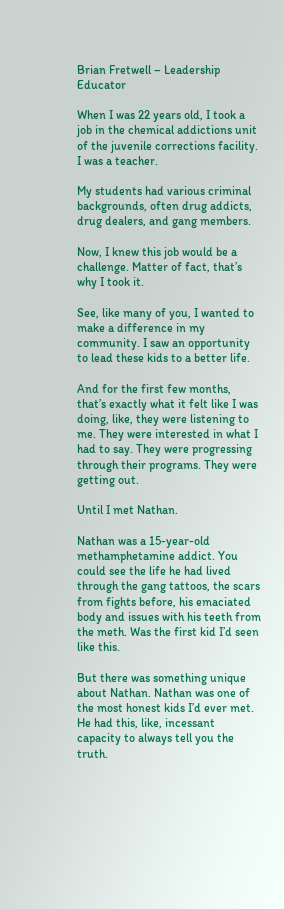Brian Fretwell – Leadership Educator

When I was 22 years old, I took a job in the chemical addictions unit of the juvenile corrections facility. I was a teacher.

My students had various criminal backgrounds, often drug addicts, drug dealers, and gang members.

Now, I knew this job would be a challenge. Matter of fact, that’s why I took it.

See, like many of you, I wanted to make a difference in my community. I saw an opportunity to lead these kids to a better life.

And for the first few months, that’s exactly what it felt like I was doing, like, they were listening to me. They were interested in what I had to say. They were progressing through their programs. They were getting out.

Until I met Nathan.

Nathan was a 15-year-old methamphetamine addict. You could see the life he had lived through the gang tattoos, the scars from fights before, his emaciated body and issues with his teeth from the meth. Was the first kid I’d seen like this.

But there was something unique about Nathan. Nathan was one of the most honest kids I’d ever met. He had this, like, incessant capacity to always tell you the truth.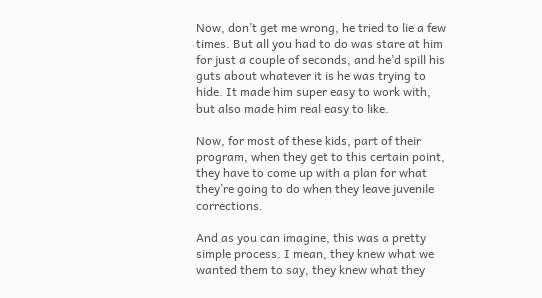Now, don’t get me wrong, he tried to lie a few times. But all you had to do was stare at him for just a couple of seconds, and he’d spill his guts about whatever it is he was trying to hide. It made him super easy to work with, but also made him real easy to like.

Now, for most of these kids, part of their program, when they get to this certain point, they have to come up with a plan for what they’re going to do when they leave juvenile corrections.

And as you can imagine, this was a pretty simple process. I mean, they knew what we wanted them to say, they knew what they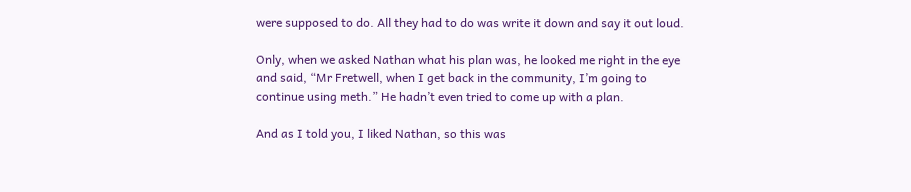were supposed to do. All they had to do was write it down and say it out loud.

Only, when we asked Nathan what his plan was, he looked me right in the eye and said, “Mr Fretwell, when I get back in the community, I’m going to continue using meth.” He hadn’t even tried to come up with a plan.

And as I told you, I liked Nathan, so this was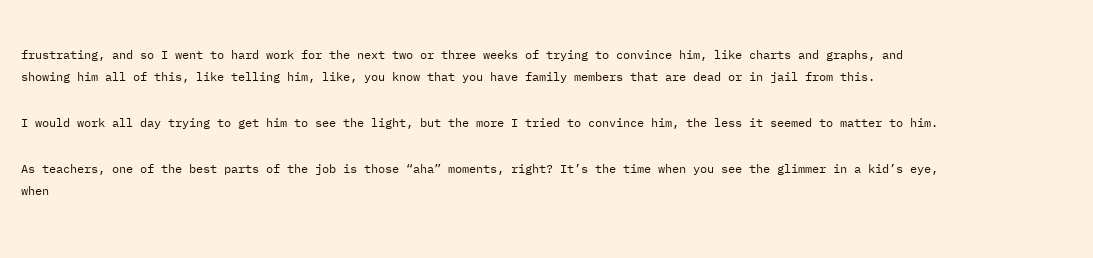frustrating, and so I went to hard work for the next two or three weeks of trying to convince him, like charts and graphs, and showing him all of this, like telling him, like, you know that you have family members that are dead or in jail from this.

I would work all day trying to get him to see the light, but the more I tried to convince him, the less it seemed to matter to him.

As teachers, one of the best parts of the job is those “aha” moments, right? It’s the time when you see the glimmer in a kid’s eye, when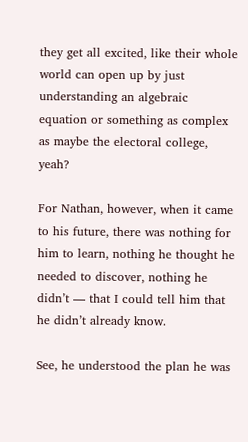they get all excited, like their whole world can open up by just understanding an algebraic equation or something as complex as maybe the electoral college, yeah?

For Nathan, however, when it came to his future, there was nothing for him to learn, nothing he thought he needed to discover, nothing he didn’t — that I could tell him that he didn’t already know.

See, he understood the plan he was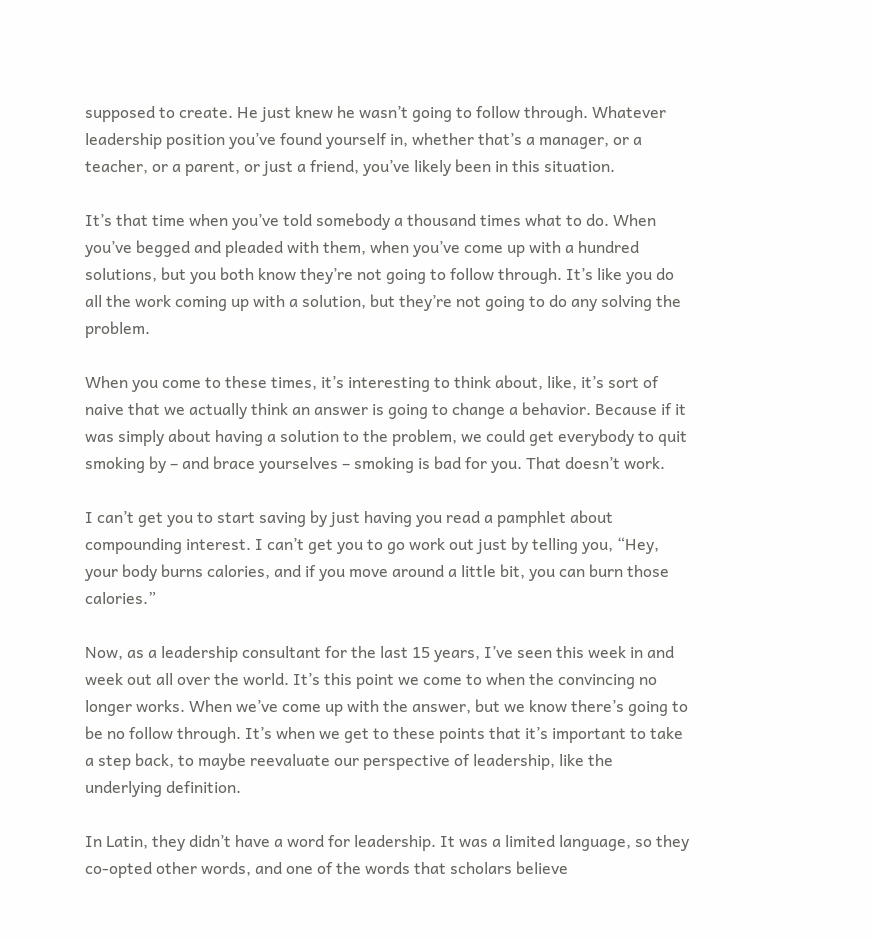supposed to create. He just knew he wasn’t going to follow through. Whatever leadership position you’ve found yourself in, whether that’s a manager, or a teacher, or a parent, or just a friend, you’ve likely been in this situation.

It’s that time when you’ve told somebody a thousand times what to do. When you’ve begged and pleaded with them, when you’ve come up with a hundred solutions, but you both know they’re not going to follow through. It’s like you do all the work coming up with a solution, but they’re not going to do any solving the problem.

When you come to these times, it’s interesting to think about, like, it’s sort of naive that we actually think an answer is going to change a behavior. Because if it was simply about having a solution to the problem, we could get everybody to quit smoking by – and brace yourselves – smoking is bad for you. That doesn’t work.

I can’t get you to start saving by just having you read a pamphlet about compounding interest. I can’t get you to go work out just by telling you, “Hey, your body burns calories, and if you move around a little bit, you can burn those calories.”

Now, as a leadership consultant for the last 15 years, I’ve seen this week in and week out all over the world. It’s this point we come to when the convincing no longer works. When we’ve come up with the answer, but we know there’s going to be no follow through. It’s when we get to these points that it’s important to take a step back, to maybe reevaluate our perspective of leadership, like the underlying definition.

In Latin, they didn’t have a word for leadership. It was a limited language, so they co-opted other words, and one of the words that scholars believe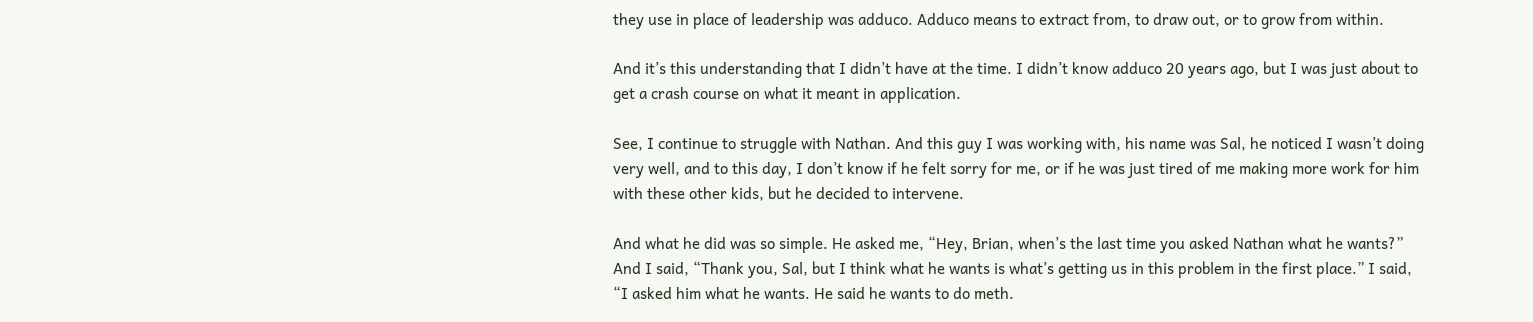they use in place of leadership was adduco. Adduco means to extract from, to draw out, or to grow from within.

And it’s this understanding that I didn’t have at the time. I didn’t know adduco 20 years ago, but I was just about to get a crash course on what it meant in application.

See, I continue to struggle with Nathan. And this guy I was working with, his name was Sal, he noticed I wasn’t doing very well, and to this day, I don’t know if he felt sorry for me, or if he was just tired of me making more work for him with these other kids, but he decided to intervene.

And what he did was so simple. He asked me, “Hey, Brian, when’s the last time you asked Nathan what he wants?” And I said, “Thank you, Sal, but I think what he wants is what’s getting us in this problem in the first place.” I said, “I asked him what he wants. He said he wants to do meth.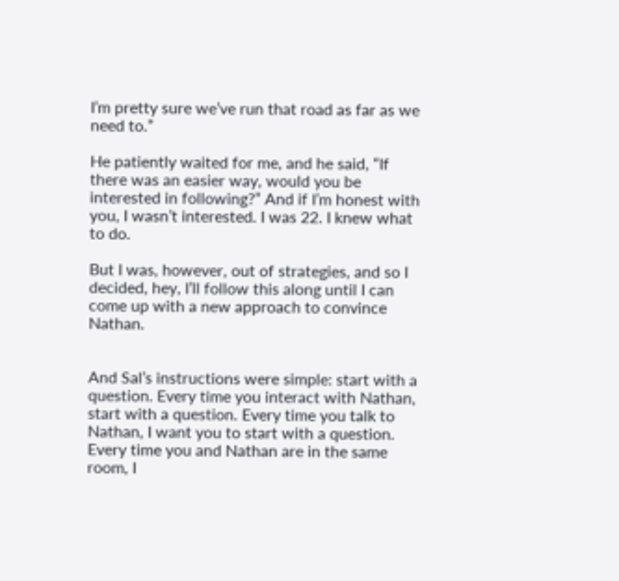I’m pretty sure we’ve run that road as far as we need to.”

He patiently waited for me, and he said, “If there was an easier way, would you be interested in following?” And if I’m honest with you, I wasn’t interested. I was 22. I knew what to do.

But I was, however, out of strategies, and so I decided, hey, I’ll follow this along until I can come up with a new approach to convince Nathan.


And Sal’s instructions were simple: start with a question. Every time you interact with Nathan, start with a question. Every time you talk to Nathan, I want you to start with a question. Every time you and Nathan are in the same room, I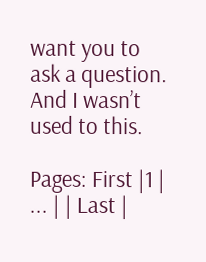want you to ask a question. And I wasn’t used to this.

Pages: First |1 | ... | | Last |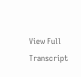View Full Transcript